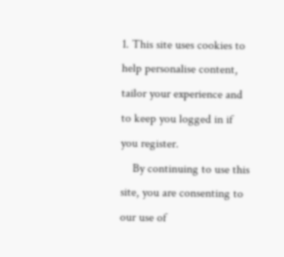1. This site uses cookies to help personalise content, tailor your experience and to keep you logged in if you register.
    By continuing to use this site, you are consenting to our use of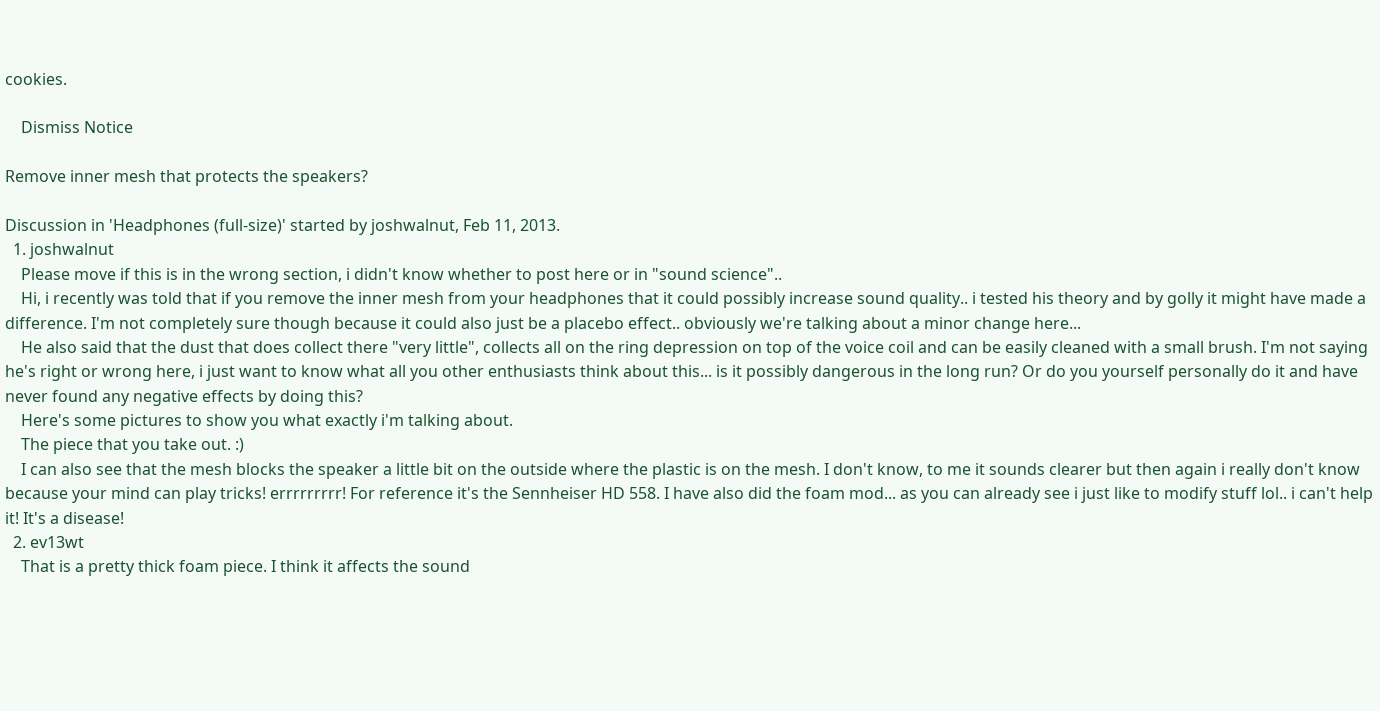cookies.

    Dismiss Notice

Remove inner mesh that protects the speakers?

Discussion in 'Headphones (full-size)' started by joshwalnut, Feb 11, 2013.
  1. joshwalnut
    Please move if this is in the wrong section, i didn't know whether to post here or in "sound science"..
    Hi, i recently was told that if you remove the inner mesh from your headphones that it could possibly increase sound quality.. i tested his theory and by golly it might have made a difference. I'm not completely sure though because it could also just be a placebo effect.. obviously we're talking about a minor change here...
    He also said that the dust that does collect there "very little", collects all on the ring depression on top of the voice coil and can be easily cleaned with a small brush. I'm not saying he's right or wrong here, i just want to know what all you other enthusiasts think about this... is it possibly dangerous in the long run? Or do you yourself personally do it and have never found any negative effects by doing this?
    Here's some pictures to show you what exactly i'm talking about.
    The piece that you take out. :)
    I can also see that the mesh blocks the speaker a little bit on the outside where the plastic is on the mesh. I don't know, to me it sounds clearer but then again i really don't know because your mind can play tricks! errrrrrrrr! For reference it's the Sennheiser HD 558. I have also did the foam mod... as you can already see i just like to modify stuff lol.. i can't help it! It's a disease!
  2. ev13wt
    That is a pretty thick foam piece. I think it affects the sound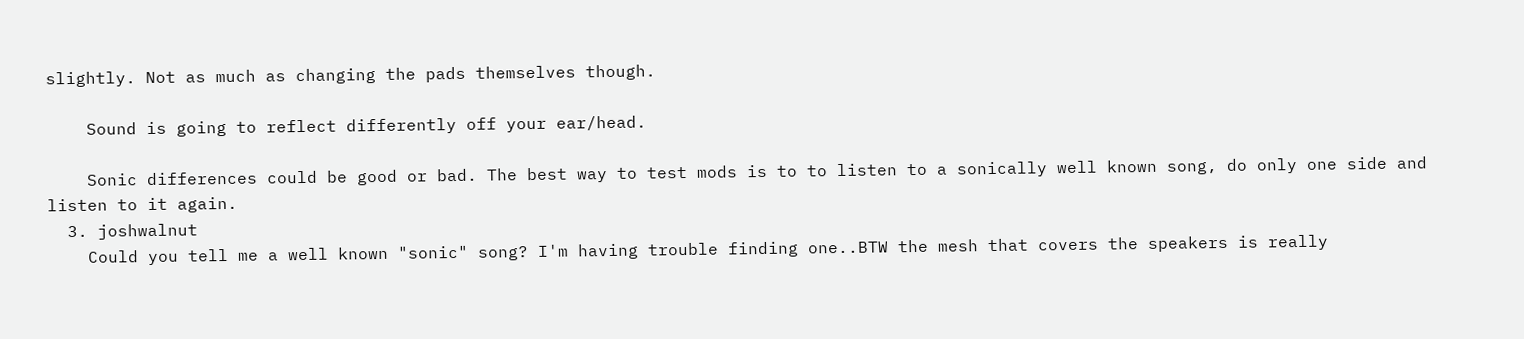slightly. Not as much as changing the pads themselves though.

    Sound is going to reflect differently off your ear/head.

    Sonic differences could be good or bad. The best way to test mods is to to listen to a sonically well known song, do only one side and listen to it again.
  3. joshwalnut
    Could you tell me a well known "sonic" song? I'm having trouble finding one..BTW the mesh that covers the speakers is really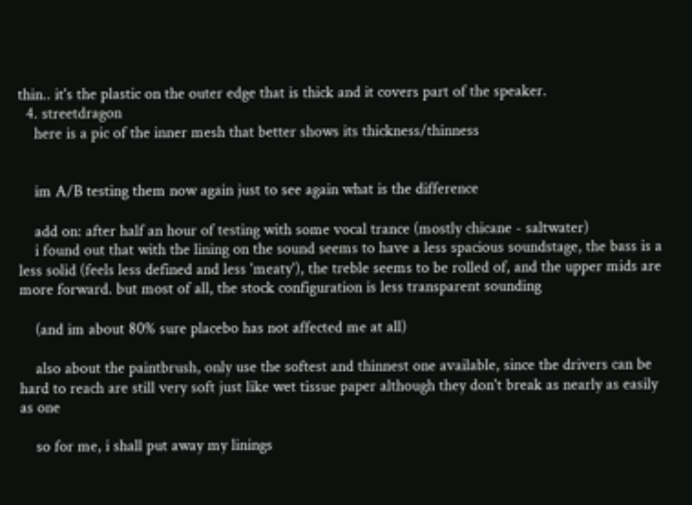thin.. it's the plastic on the outer edge that is thick and it covers part of the speaker.
  4. streetdragon
    here is a pic of the inner mesh that better shows its thickness/thinness


    im A/B testing them now again just to see again what is the difference

    add on: after half an hour of testing with some vocal trance (mostly chicane - saltwater)
    i found out that with the lining on the sound seems to have a less spacious soundstage, the bass is a less solid (feels less defined and less 'meaty'), the treble seems to be rolled of, and the upper mids are more forward. but most of all, the stock configuration is less transparent sounding

    (and im about 80% sure placebo has not affected me at all)

    also about the paintbrush, only use the softest and thinnest one available, since the drivers can be hard to reach are still very soft just like wet tissue paper although they don't break as nearly as easily as one

    so for me, i shall put away my linings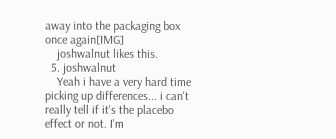away into the packaging box once again[IMG]
    joshwalnut likes this.
  5. joshwalnut
    Yeah i have a very hard time picking up differences... i can't really tell if it's the placebo effect or not. I'm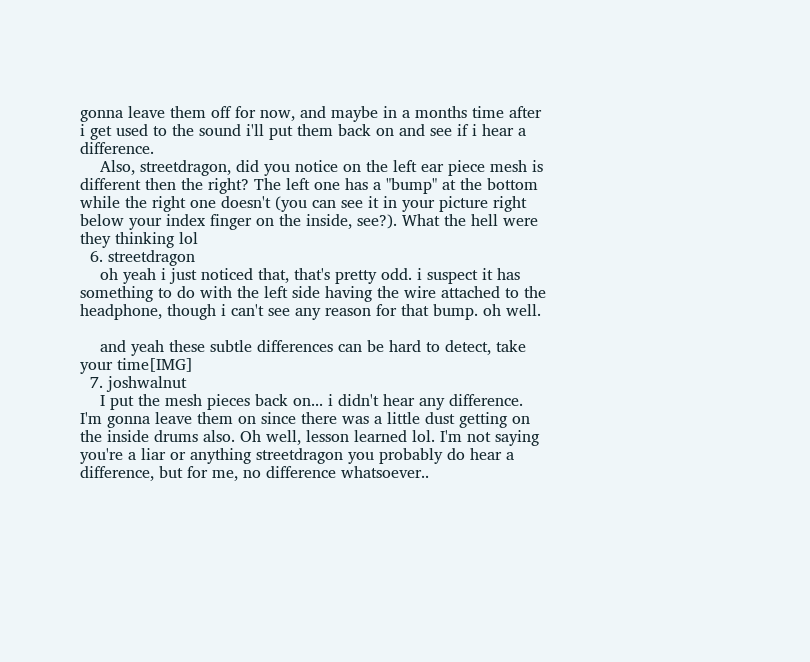gonna leave them off for now, and maybe in a months time after i get used to the sound i'll put them back on and see if i hear a difference.
    Also, streetdragon, did you notice on the left ear piece mesh is different then the right? The left one has a "bump" at the bottom while the right one doesn't (you can see it in your picture right below your index finger on the inside, see?). What the hell were they thinking lol
  6. streetdragon
    oh yeah i just noticed that, that's pretty odd. i suspect it has something to do with the left side having the wire attached to the headphone, though i can't see any reason for that bump. oh well.

    and yeah these subtle differences can be hard to detect, take your time[IMG]
  7. joshwalnut
    I put the mesh pieces back on... i didn't hear any difference. I'm gonna leave them on since there was a little dust getting on the inside drums also. Oh well, lesson learned lol. I'm not saying you're a liar or anything streetdragon you probably do hear a difference, but for me, no difference whatsoever..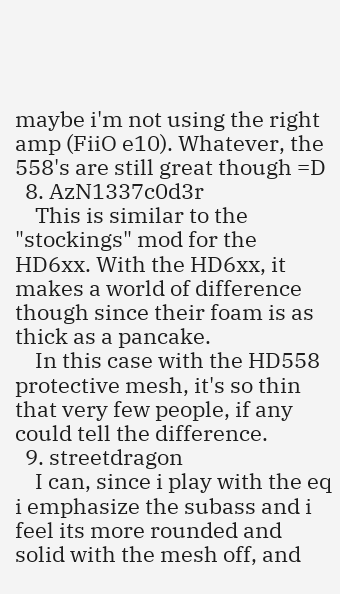maybe i'm not using the right amp (FiiO e10). Whatever, the 558's are still great though =D
  8. AzN1337c0d3r
    This is similar to the "stockings" mod for the HD6xx. With the HD6xx, it makes a world of difference though since their foam is as thick as a pancake.
    In this case with the HD558 protective mesh, it's so thin that very few people, if any could tell the difference.
  9. streetdragon
    I can, since i play with the eq i emphasize the subass and i feel its more rounded and solid with the mesh off, and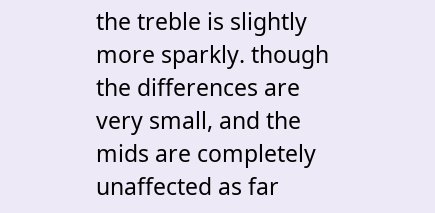the treble is slightly more sparkly. though the differences are very small, and the mids are completely unaffected as far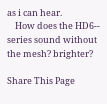as i can hear.
    How does the HD6-- series sound without the mesh? brighter?

Share This Page